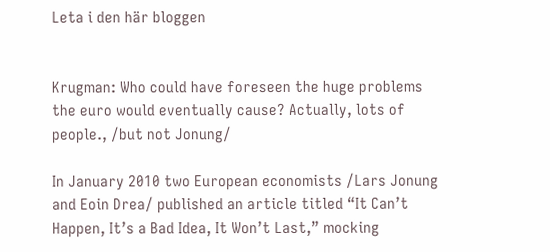Leta i den här bloggen


Krugman: Who could have foreseen the huge problems the euro would eventually cause? Actually, lots of people., /but not Jonung/

In January 2010 two European economists /Lars Jonung and Eoin Drea/ published an article titled “It Can’t Happen, It’s a Bad Idea, It Won’t Last,” mocking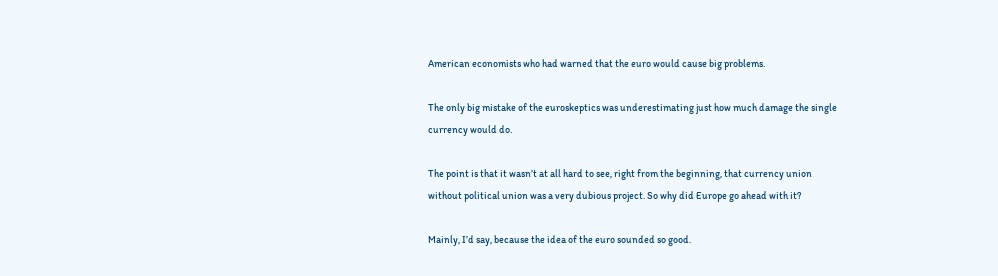American economists who had warned that the euro would cause big problems.

The only big mistake of the euroskeptics was underestimating just how much damage the single currency would do.

The point is that it wasn’t at all hard to see, right from the beginning, that currency union without political union was a very dubious project. So why did Europe go ahead with it?

Mainly, I’d say, because the idea of the euro sounded so good.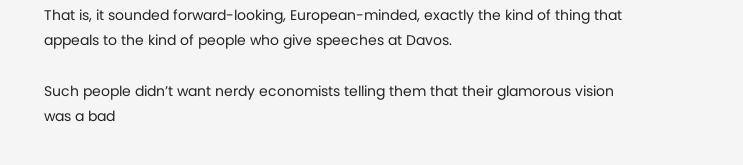That is, it sounded forward-looking, European-minded, exactly the kind of thing that appeals to the kind of people who give speeches at Davos.

Such people didn’t want nerdy economists telling them that their glamorous vision was a bad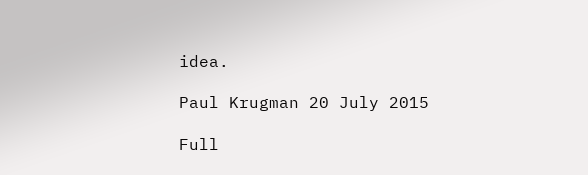idea.

Paul Krugman 20 July 2015

Full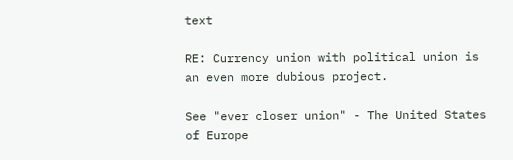text

RE: Currency union with political union is an even more dubious project.

See "ever closer union" - The United States of Europe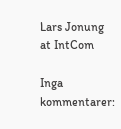Lars Jonung at IntCom

Inga kommentarer: